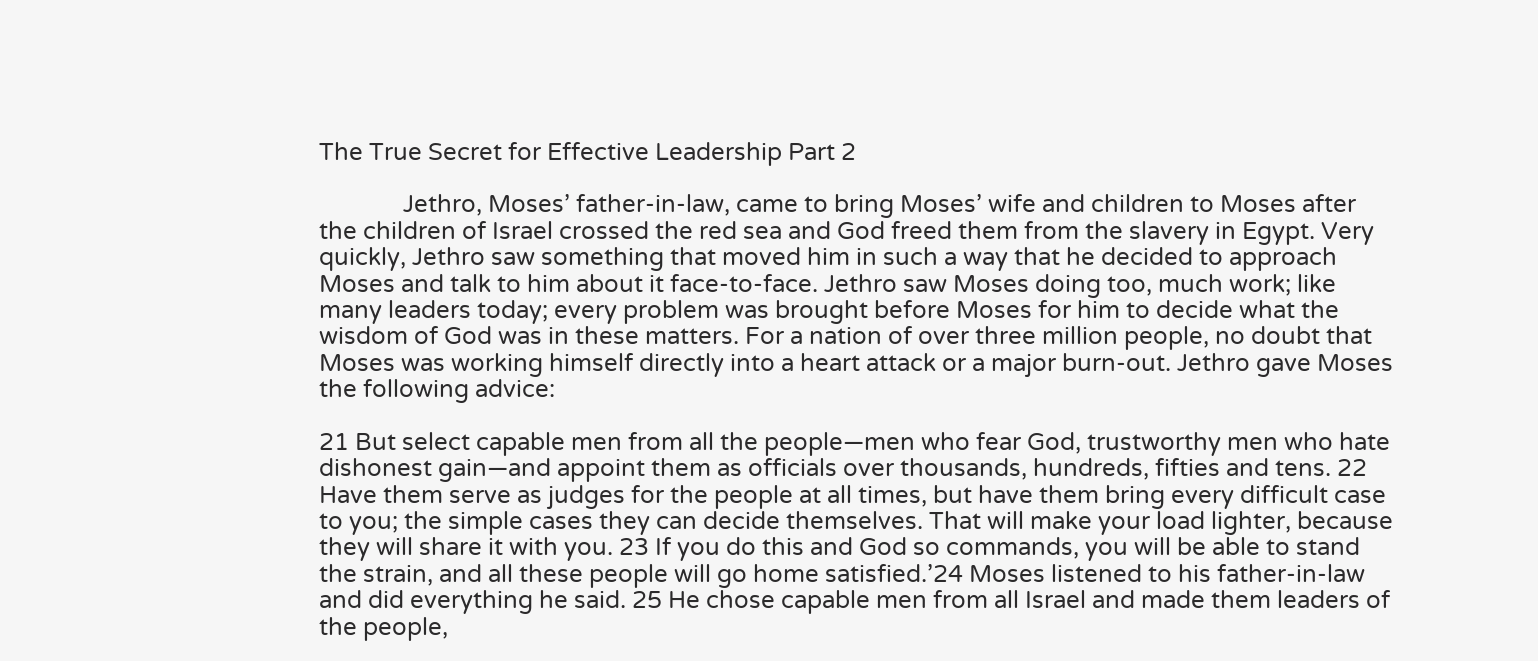The True Secret for Effective Leadership Part 2

              Jethro, Moses’ father-in-law, came to bring Moses’ wife and children to Moses after the children of Israel crossed the red sea and God freed them from the slavery in Egypt. Very quickly, Jethro saw something that moved him in such a way that he decided to approach Moses and talk to him about it face-to-face. Jethro saw Moses doing too, much work; like many leaders today; every problem was brought before Moses for him to decide what the wisdom of God was in these matters. For a nation of over three million people, no doubt that Moses was working himself directly into a heart attack or a major burn-out. Jethro gave Moses the following advice:

21 But select capable men from all the people—men who fear God, trustworthy men who hate dishonest gain—and appoint them as officials over thousands, hundreds, fifties and tens. 22 Have them serve as judges for the people at all times, but have them bring every difficult case to you; the simple cases they can decide themselves. That will make your load lighter, because they will share it with you. 23 If you do this and God so commands, you will be able to stand the strain, and all these people will go home satisfied.’24 Moses listened to his father-in-law and did everything he said. 25 He chose capable men from all Israel and made them leaders of the people,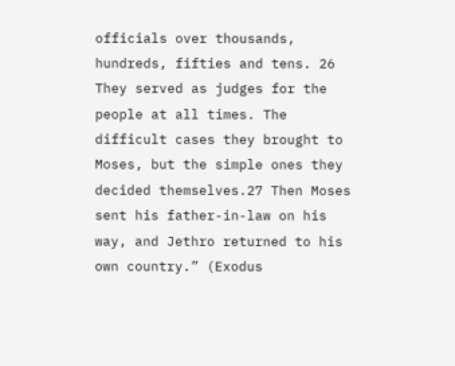officials over thousands, hundreds, fifties and tens. 26 They served as judges for the people at all times. The difficult cases they brought to Moses, but the simple ones they decided themselves.27 Then Moses sent his father-in-law on his way, and Jethro returned to his own country.” (Exodus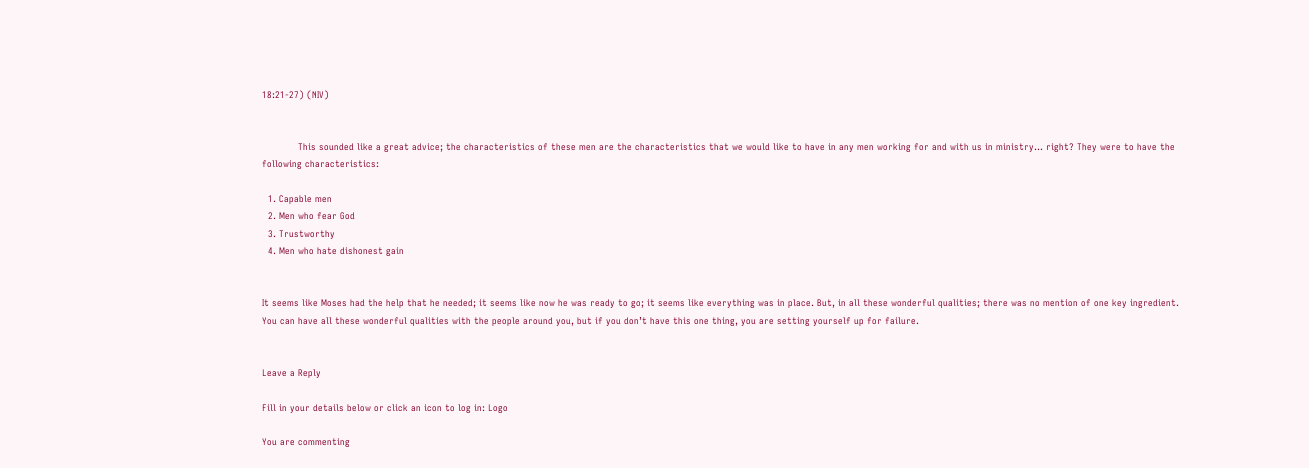18:21-27) (NIV)


            This sounded like a great advice; the characteristics of these men are the characteristics that we would like to have in any men working for and with us in ministry… right? They were to have the following characteristics:

  1. Capable men
  2. Men who fear God
  3. Trustworthy
  4. Men who hate dishonest gain


It seems like Moses had the help that he needed; it seems like now he was ready to go; it seems like everything was in place. But, in all these wonderful qualities; there was no mention of one key ingredient. You can have all these wonderful qualities with the people around you, but if you don’t have this one thing, you are setting yourself up for failure.


Leave a Reply

Fill in your details below or click an icon to log in: Logo

You are commenting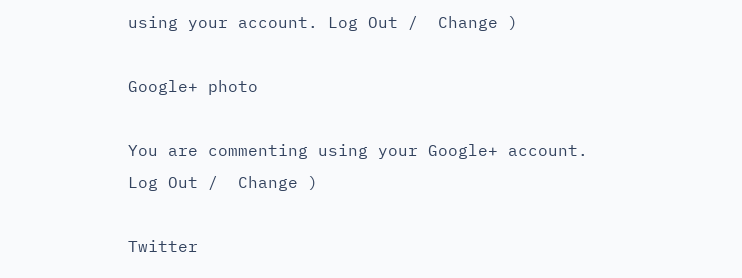using your account. Log Out /  Change )

Google+ photo

You are commenting using your Google+ account. Log Out /  Change )

Twitter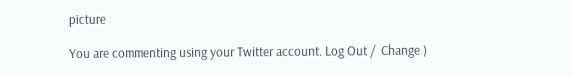picture

You are commenting using your Twitter account. Log Out /  Change )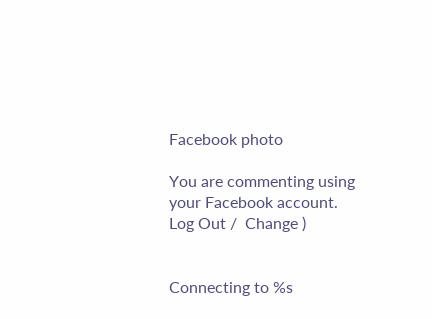Facebook photo

You are commenting using your Facebook account. Log Out /  Change )


Connecting to %s